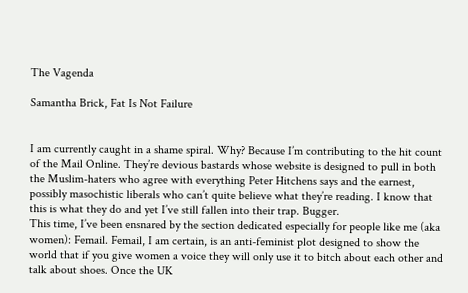The Vagenda

Samantha Brick, Fat Is Not Failure


I am currently caught in a shame spiral. Why? Because I’m contributing to the hit count of the Mail Online. They’re devious bastards whose website is designed to pull in both the Muslim-haters who agree with everything Peter Hitchens says and the earnest, possibly masochistic liberals who can’t quite believe what they’re reading. I know that this is what they do and yet I’ve still fallen into their trap. Bugger.
This time, I’ve been ensnared by the section dedicated especially for people like me (aka women): Femail. Femail, I am certain, is an anti-feminist plot designed to show the world that if you give women a voice they will only use it to bitch about each other and talk about shoes. Once the UK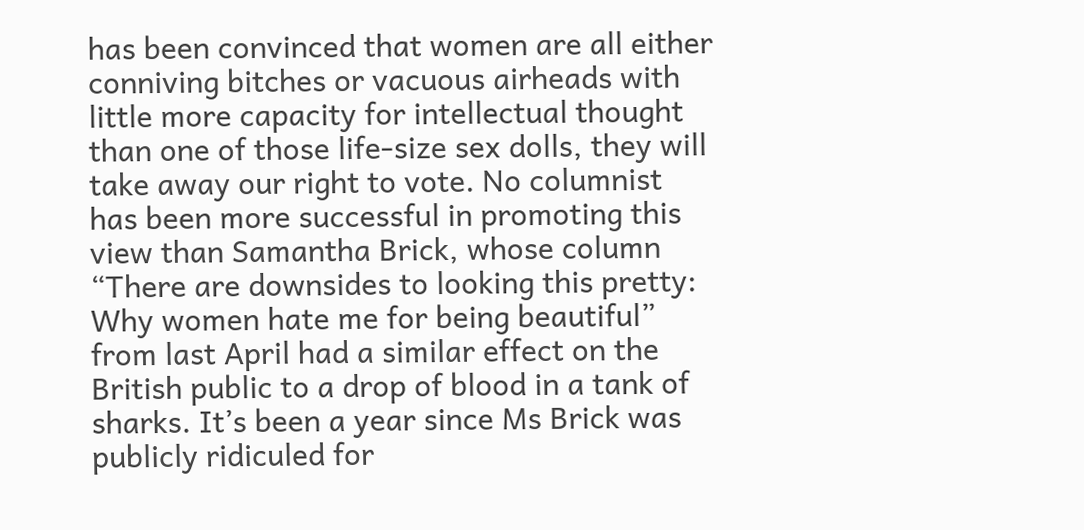has been convinced that women are all either conniving bitches or vacuous airheads with little more capacity for intellectual thought than one of those life-size sex dolls, they will take away our right to vote. No columnist has been more successful in promoting this view than Samantha Brick, whose column “There are downsides to looking this pretty: Why women hate me for being beautiful” from last April had a similar effect on the British public to a drop of blood in a tank of sharks. It’s been a year since Ms Brick was publicly ridiculed for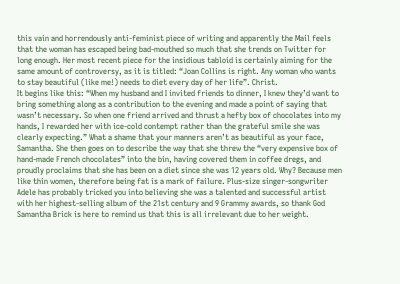this vain and horrendously anti-feminist piece of writing and apparently the Mail feels that the woman has escaped being bad-mouthed so much that she trends on Twitter for long enough. Her most recent piece for the insidious tabloid is certainly aiming for the same amount of controversy, as it is titled: “Joan Collins is right. Any woman who wants to stay beautiful (like me!) needs to diet every day of her life”. Christ.
It begins like this: “When my husband and I invited friends to dinner, I knew they’d want to bring something along as a contribution to the evening and made a point of saying that wasn’t necessary. So when one friend arrived and thrust a hefty box of chocolates into my hands, I rewarded her with ice-cold contempt rather than the grateful smile she was clearly expecting.” What a shame that your manners aren’t as beautiful as your face, Samantha. She then goes on to describe the way that she threw the “very expensive box of hand-made French chocolates” into the bin, having covered them in coffee dregs, and proudly proclaims that she has been on a diet since she was 12 years old. Why? Because men like thin women, therefore being fat is a mark of failure. Plus-size singer-songwriter Adele has probably tricked you into believing she was a talented and successful artist with her highest-selling album of the 21st century and 9 Grammy awards, so thank God Samantha Brick is here to remind us that this is all irrelevant due to her weight.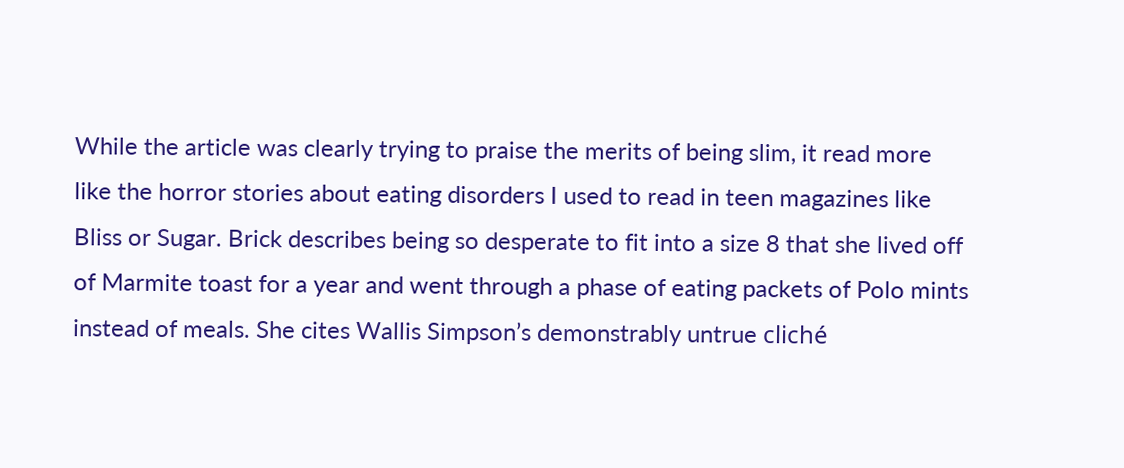While the article was clearly trying to praise the merits of being slim, it read more like the horror stories about eating disorders I used to read in teen magazines like Bliss or Sugar. Brick describes being so desperate to fit into a size 8 that she lived off of Marmite toast for a year and went through a phase of eating packets of Polo mints instead of meals. She cites Wallis Simpson’s demonstrably untrue cliché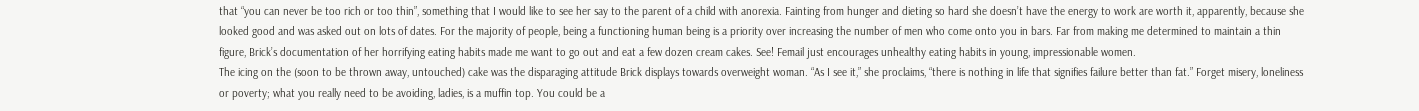that “you can never be too rich or too thin”, something that I would like to see her say to the parent of a child with anorexia. Fainting from hunger and dieting so hard she doesn’t have the energy to work are worth it, apparently, because she looked good and was asked out on lots of dates. For the majority of people, being a functioning human being is a priority over increasing the number of men who come onto you in bars. Far from making me determined to maintain a thin figure, Brick’s documentation of her horrifying eating habits made me want to go out and eat a few dozen cream cakes. See! Femail just encourages unhealthy eating habits in young, impressionable women.
The icing on the (soon to be thrown away, untouched) cake was the disparaging attitude Brick displays towards overweight woman. “As I see it,” she proclaims, “there is nothing in life that signifies failure better than fat.” Forget misery, loneliness or poverty; what you really need to be avoiding, ladies, is a muffin top. You could be a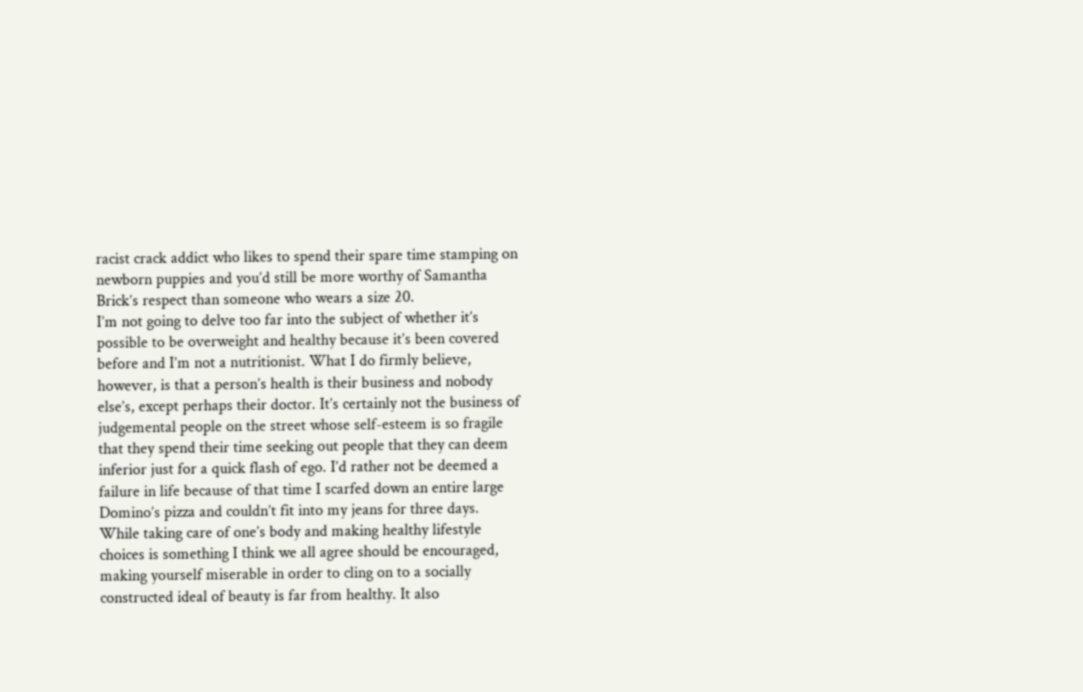racist crack addict who likes to spend their spare time stamping on newborn puppies and you’d still be more worthy of Samantha Brick’s respect than someone who wears a size 20.
I’m not going to delve too far into the subject of whether it’s possible to be overweight and healthy because it’s been covered before and I’m not a nutritionist. What I do firmly believe, however, is that a person’s health is their business and nobody else’s, except perhaps their doctor. It’s certainly not the business of judgemental people on the street whose self-esteem is so fragile that they spend their time seeking out people that they can deem inferior just for a quick flash of ego. I’d rather not be deemed a failure in life because of that time I scarfed down an entire large Domino’s pizza and couldn’t fit into my jeans for three days.
While taking care of one’s body and making healthy lifestyle choices is something I think we all agree should be encouraged, making yourself miserable in order to cling on to a socially constructed ideal of beauty is far from healthy. It also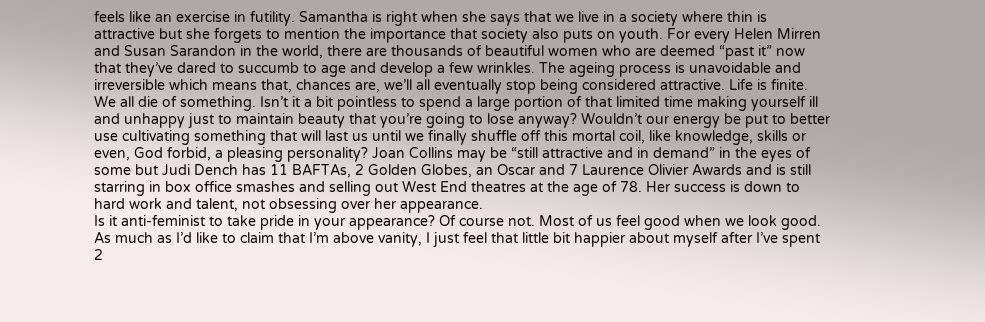feels like an exercise in futility. Samantha is right when she says that we live in a society where thin is attractive but she forgets to mention the importance that society also puts on youth. For every Helen Mirren and Susan Sarandon in the world, there are thousands of beautiful women who are deemed “past it” now that they’ve dared to succumb to age and develop a few wrinkles. The ageing process is unavoidable and irreversible which means that, chances are, we’ll all eventually stop being considered attractive. Life is finite. We all die of something. Isn’t it a bit pointless to spend a large portion of that limited time making yourself ill and unhappy just to maintain beauty that you’re going to lose anyway? Wouldn’t our energy be put to better use cultivating something that will last us until we finally shuffle off this mortal coil, like knowledge, skills or even, God forbid, a pleasing personality? Joan Collins may be “still attractive and in demand” in the eyes of some but Judi Dench has 11 BAFTAs, 2 Golden Globes, an Oscar and 7 Laurence Olivier Awards and is still starring in box office smashes and selling out West End theatres at the age of 78. Her success is down to hard work and talent, not obsessing over her appearance.
Is it anti-feminist to take pride in your appearance? Of course not. Most of us feel good when we look good. As much as I’d like to claim that I’m above vanity, I just feel that little bit happier about myself after I’ve spent 2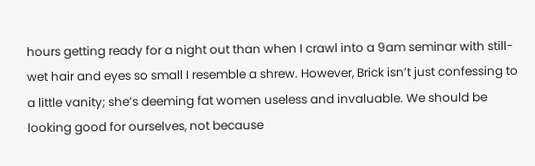hours getting ready for a night out than when I crawl into a 9am seminar with still-wet hair and eyes so small I resemble a shrew. However, Brick isn’t just confessing to a little vanity; she’s deeming fat women useless and invaluable. We should be looking good for ourselves, not because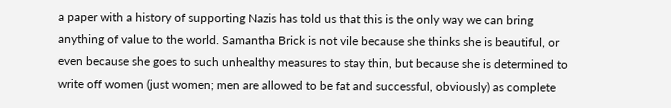a paper with a history of supporting Nazis has told us that this is the only way we can bring anything of value to the world. Samantha Brick is not vile because she thinks she is beautiful, or even because she goes to such unhealthy measures to stay thin, but because she is determined to write off women (just women; men are allowed to be fat and successful, obviously) as complete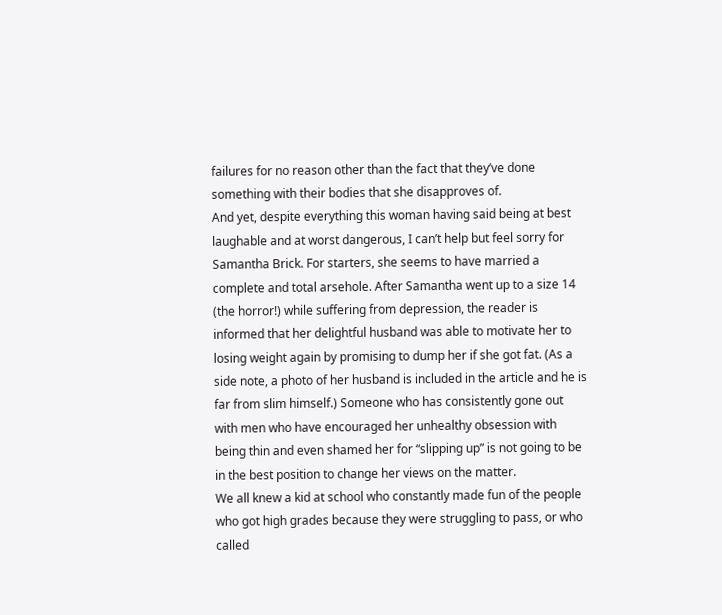failures for no reason other than the fact that they’ve done something with their bodies that she disapproves of.
And yet, despite everything this woman having said being at best laughable and at worst dangerous, I can’t help but feel sorry for Samantha Brick. For starters, she seems to have married a complete and total arsehole. After Samantha went up to a size 14 (the horror!) while suffering from depression, the reader is informed that her delightful husband was able to motivate her to losing weight again by promising to dump her if she got fat. (As a side note, a photo of her husband is included in the article and he is far from slim himself.) Someone who has consistently gone out with men who have encouraged her unhealthy obsession with being thin and even shamed her for “slipping up” is not going to be in the best position to change her views on the matter.
We all knew a kid at school who constantly made fun of the people who got high grades because they were struggling to pass, or who called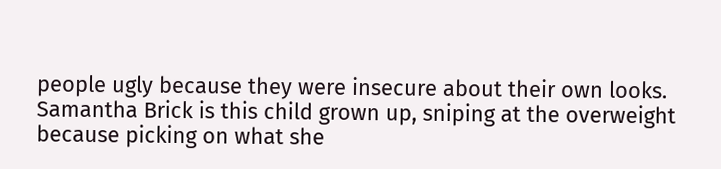people ugly because they were insecure about their own looks. Samantha Brick is this child grown up, sniping at the overweight because picking on what she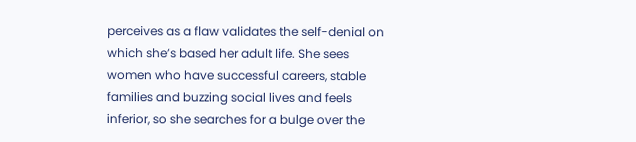perceives as a flaw validates the self-denial on which she’s based her adult life. She sees women who have successful careers, stable families and buzzing social lives and feels inferior, so she searches for a bulge over the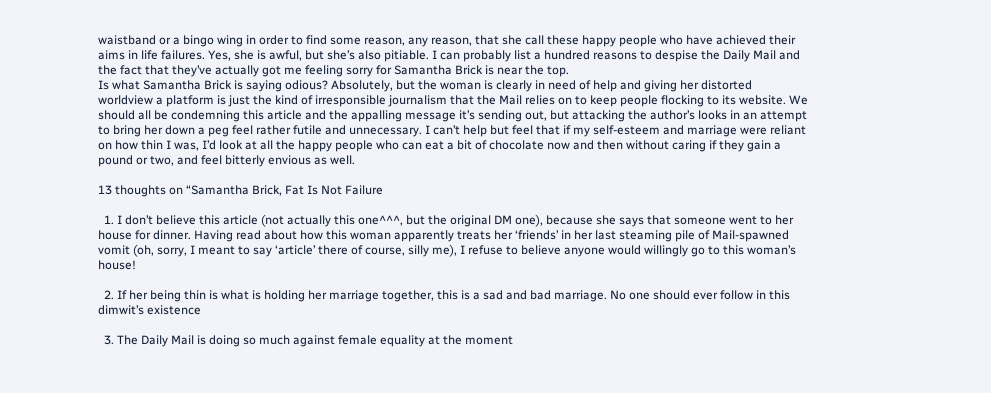waistband or a bingo wing in order to find some reason, any reason, that she call these happy people who have achieved their aims in life failures. Yes, she is awful, but she’s also pitiable. I can probably list a hundred reasons to despise the Daily Mail and the fact that they’ve actually got me feeling sorry for Samantha Brick is near the top.
Is what Samantha Brick is saying odious? Absolutely, but the woman is clearly in need of help and giving her distorted worldview a platform is just the kind of irresponsible journalism that the Mail relies on to keep people flocking to its website. We should all be condemning this article and the appalling message it’s sending out, but attacking the author’s looks in an attempt to bring her down a peg feel rather futile and unnecessary. I can’t help but feel that if my self-esteem and marriage were reliant on how thin I was, I’d look at all the happy people who can eat a bit of chocolate now and then without caring if they gain a pound or two, and feel bitterly envious as well.

13 thoughts on “Samantha Brick, Fat Is Not Failure

  1. I don’t believe this article (not actually this one^^^, but the original DM one), because she says that someone went to her house for dinner. Having read about how this woman apparently treats her ‘friends’ in her last steaming pile of Mail-spawned vomit (oh, sorry, I meant to say ‘article’ there of course, silly me), I refuse to believe anyone would willingly go to this woman’s house!

  2. If her being thin is what is holding her marriage together, this is a sad and bad marriage. No one should ever follow in this dimwit’s existence

  3. The Daily Mail is doing so much against female equality at the moment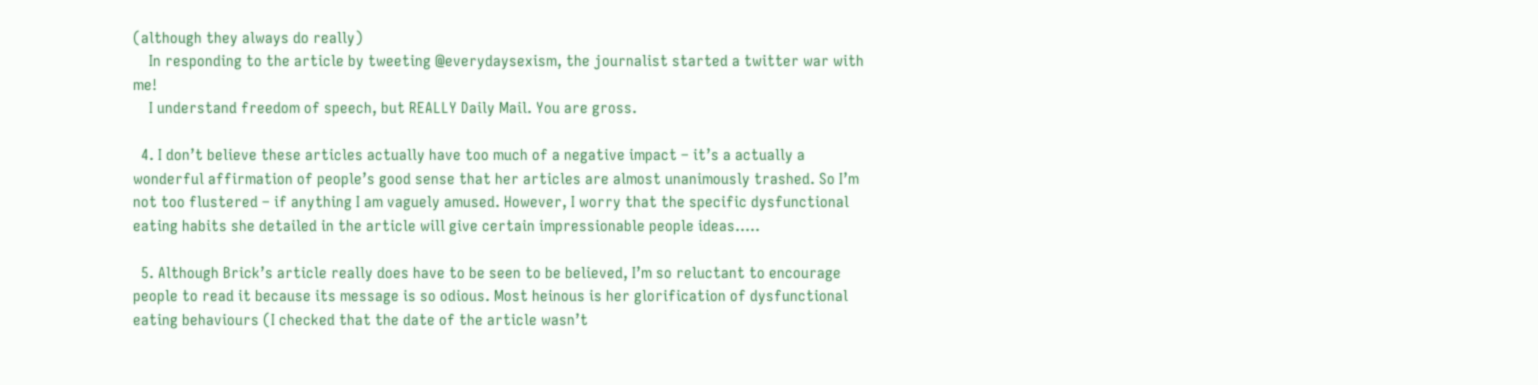(although they always do really)
    In responding to the article by tweeting @everydaysexism, the journalist started a twitter war with me!
    I understand freedom of speech, but REALLY Daily Mail. You are gross.

  4. I don’t believe these articles actually have too much of a negative impact – it’s a actually a wonderful affirmation of people’s good sense that her articles are almost unanimously trashed. So I’m not too flustered – if anything I am vaguely amused. However, I worry that the specific dysfunctional eating habits she detailed in the article will give certain impressionable people ideas…..

  5. Although Brick’s article really does have to be seen to be believed, I’m so reluctant to encourage people to read it because its message is so odious. Most heinous is her glorification of dysfunctional eating behaviours (I checked that the date of the article wasn’t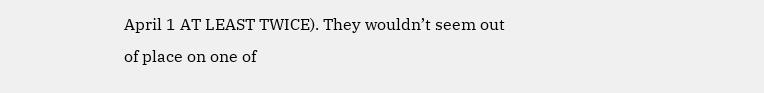April 1 AT LEAST TWICE). They wouldn’t seem out of place on one of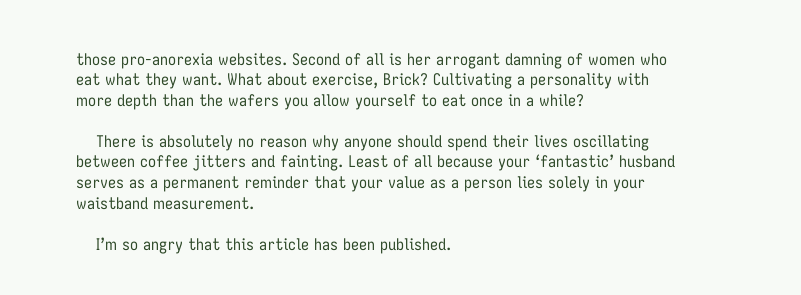those pro-anorexia websites. Second of all is her arrogant damning of women who eat what they want. What about exercise, Brick? Cultivating a personality with more depth than the wafers you allow yourself to eat once in a while?

    There is absolutely no reason why anyone should spend their lives oscillating between coffee jitters and fainting. Least of all because your ‘fantastic’ husband serves as a permanent reminder that your value as a person lies solely in your waistband measurement.

    I’m so angry that this article has been published.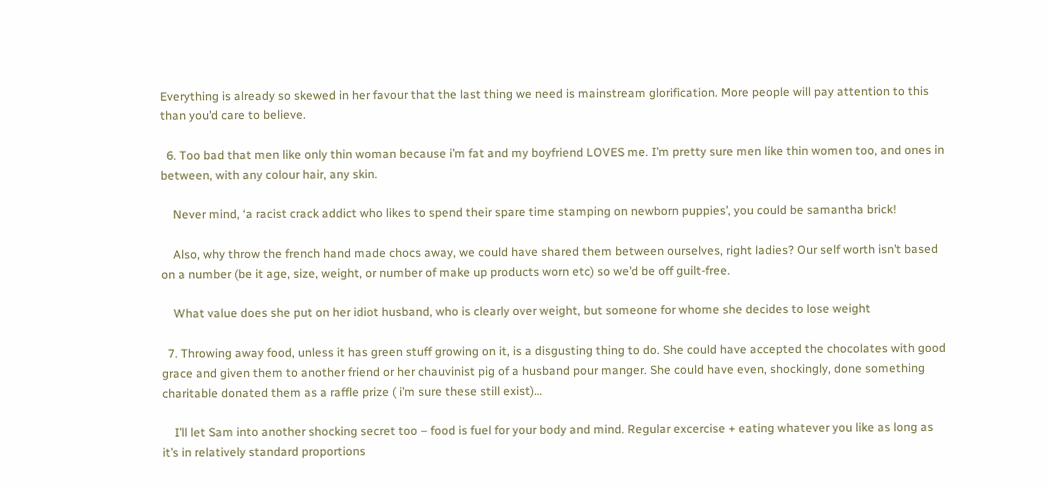Everything is already so skewed in her favour that the last thing we need is mainstream glorification. More people will pay attention to this than you’d care to believe.

  6. Too bad that men like only thin woman because i’m fat and my boyfriend LOVES me. I’m pretty sure men like thin women too, and ones in between, with any colour hair, any skin.

    Never mind, ‘a racist crack addict who likes to spend their spare time stamping on newborn puppies’, you could be samantha brick!

    Also, why throw the french hand made chocs away, we could have shared them between ourselves, right ladies? Our self worth isn’t based on a number (be it age, size, weight, or number of make up products worn etc) so we’d be off guilt-free.

    What value does she put on her idiot husband, who is clearly over weight, but someone for whome she decides to lose weight

  7. Throwing away food, unless it has green stuff growing on it, is a disgusting thing to do. She could have accepted the chocolates with good grace and given them to another friend or her chauvinist pig of a husband pour manger. She could have even, shockingly, done something charitable donated them as a raffle prize ( i’m sure these still exist)…

    I’ll let Sam into another shocking secret too – food is fuel for your body and mind. Regular excercise + eating whatever you like as long as it’s in relatively standard proportions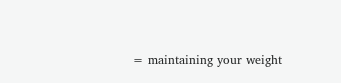= maintaining your weight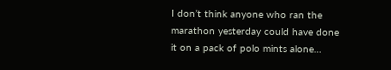I don’t think anyone who ran the marathon yesterday could have done it on a pack of polo mints alone…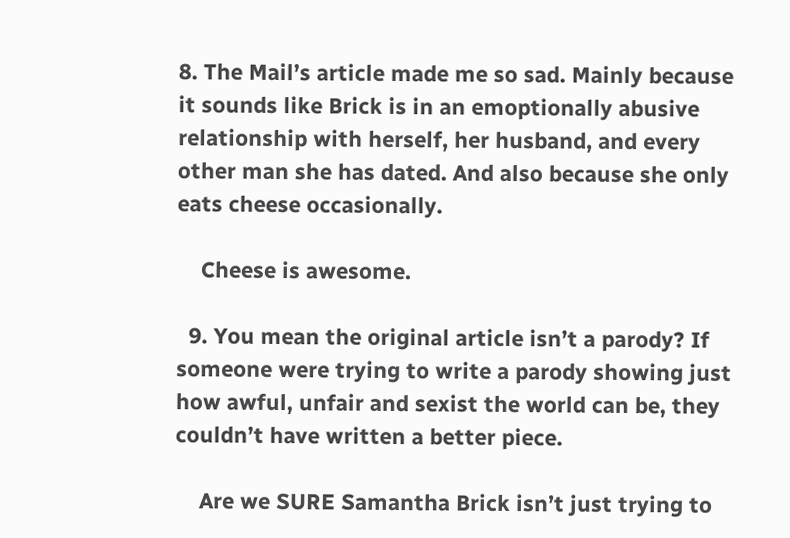8. The Mail’s article made me so sad. Mainly because it sounds like Brick is in an emoptionally abusive relationship with herself, her husband, and every other man she has dated. And also because she only eats cheese occasionally.

    Cheese is awesome.

  9. You mean the original article isn’t a parody? If someone were trying to write a parody showing just how awful, unfair and sexist the world can be, they couldn’t have written a better piece.

    Are we SURE Samantha Brick isn’t just trying to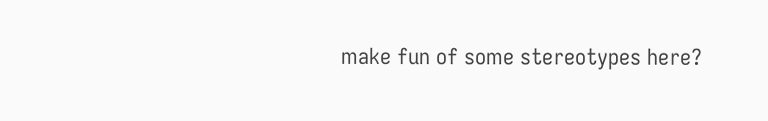make fun of some stereotypes here?